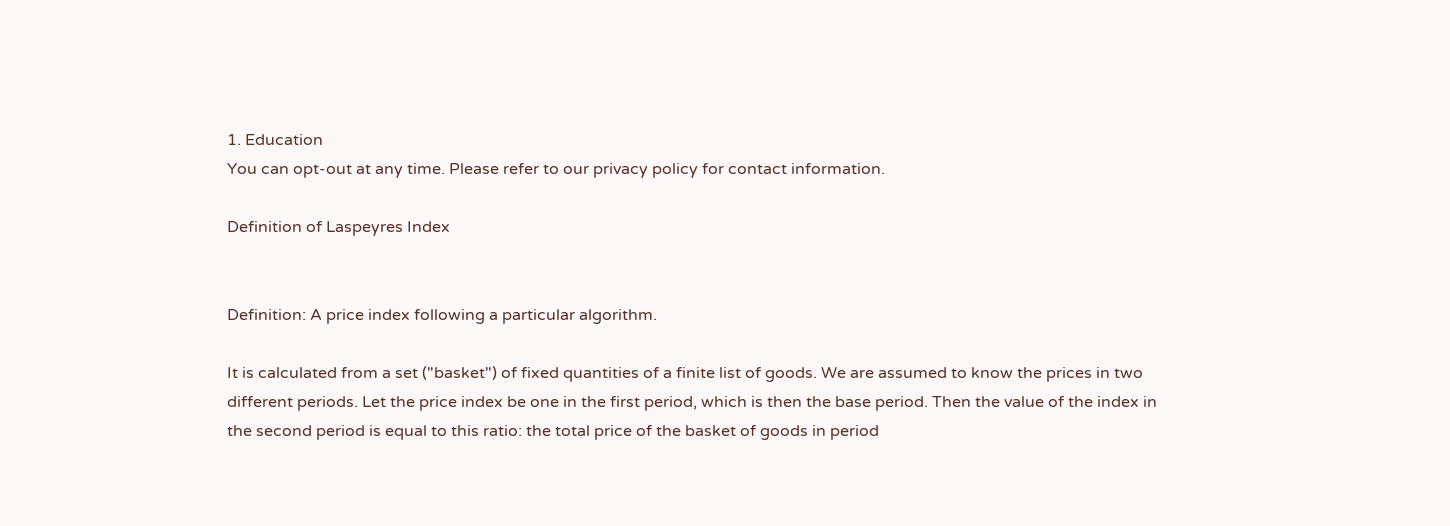1. Education
You can opt-out at any time. Please refer to our privacy policy for contact information.

Definition of Laspeyres Index


Definition: A price index following a particular algorithm.

It is calculated from a set ("basket") of fixed quantities of a finite list of goods. We are assumed to know the prices in two different periods. Let the price index be one in the first period, which is then the base period. Then the value of the index in the second period is equal to this ratio: the total price of the basket of goods in period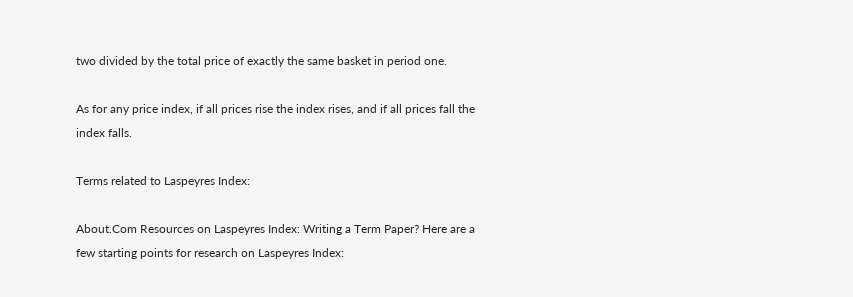two divided by the total price of exactly the same basket in period one.

As for any price index, if all prices rise the index rises, and if all prices fall the index falls.

Terms related to Laspeyres Index:

About.Com Resources on Laspeyres Index: Writing a Term Paper? Here are a few starting points for research on Laspeyres Index: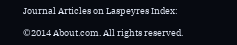Journal Articles on Laspeyres Index:

©2014 About.com. All rights reserved.